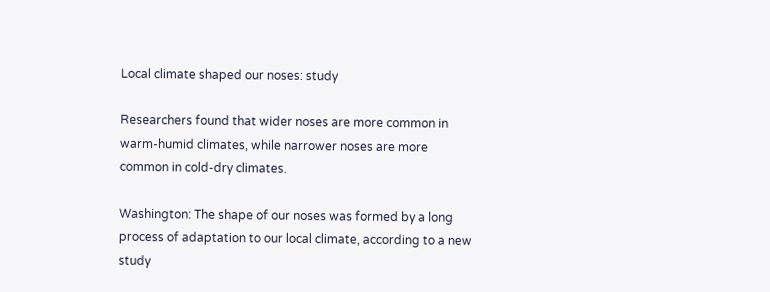Local climate shaped our noses: study

Researchers found that wider noses are more common in warm-humid climates, while narrower noses are more common in cold-dry climates.

Washington: The shape of our noses was formed by a long process of adaptation to our local climate, according to a new study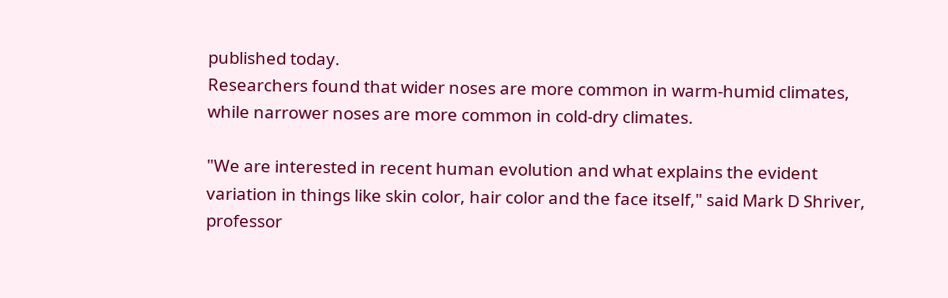published today.
Researchers found that wider noses are more common in warm-humid climates, while narrower noses are more common in cold-dry climates.

"We are interested in recent human evolution and what explains the evident variation in things like skin color, hair color and the face itself," said Mark D Shriver, professor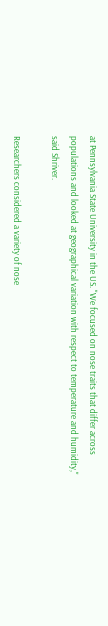at Pennsylvania State University in the US. "We focused on nose traits that differ across populations and looked at geographical variation with respect to temperature and humidity," said Shriver.

Researchers considered a variety of nose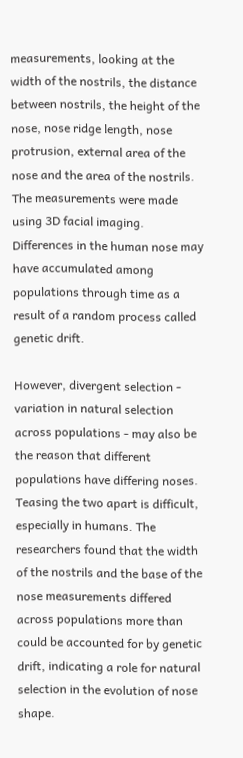measurements, looking at the width of the nostrils, the distance between nostrils, the height of the nose, nose ridge length, nose protrusion, external area of the nose and the area of the nostrils. The measurements were made using 3D facial imaging. Differences in the human nose may have accumulated among populations through time as a result of a random process called genetic drift.

However, divergent selection - variation in natural selection across populations - may also be the reason that different populations have differing noses. Teasing the two apart is difficult, especially in humans. The researchers found that the width of the nostrils and the base of the nose measurements differed across populations more than could be accounted for by genetic drift, indicating a role for natural selection in the evolution of nose shape.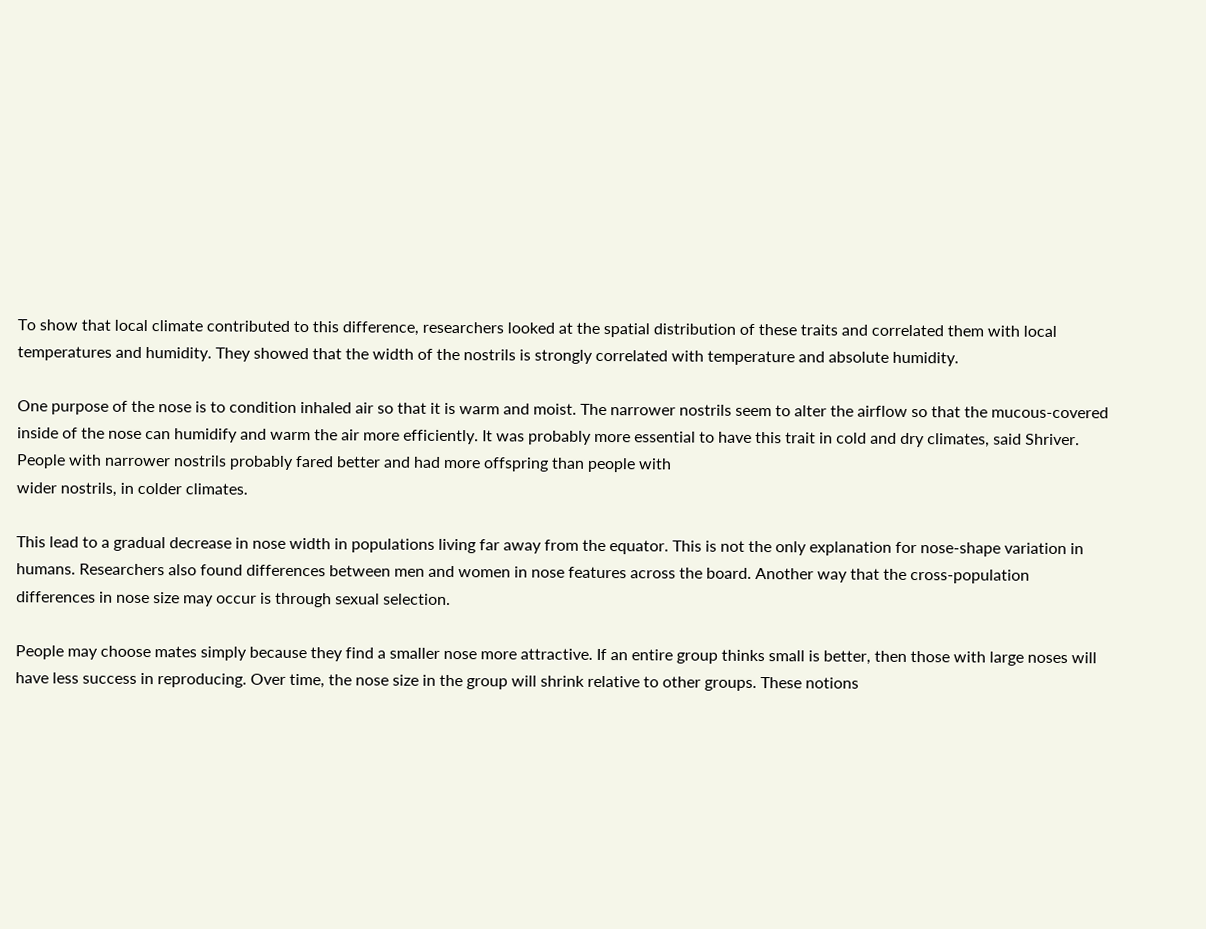To show that local climate contributed to this difference, researchers looked at the spatial distribution of these traits and correlated them with local temperatures and humidity. They showed that the width of the nostrils is strongly correlated with temperature and absolute humidity.

One purpose of the nose is to condition inhaled air so that it is warm and moist. The narrower nostrils seem to alter the airflow so that the mucous-covered inside of the nose can humidify and warm the air more efficiently. It was probably more essential to have this trait in cold and dry climates, said Shriver. People with narrower nostrils probably fared better and had more offspring than people with
wider nostrils, in colder climates.

This lead to a gradual decrease in nose width in populations living far away from the equator. This is not the only explanation for nose-shape variation in humans. Researchers also found differences between men and women in nose features across the board. Another way that the cross-population differences in nose size may occur is through sexual selection.

People may choose mates simply because they find a smaller nose more attractive. If an entire group thinks small is better, then those with large noses will have less success in reproducing. Over time, the nose size in the group will shrink relative to other groups. These notions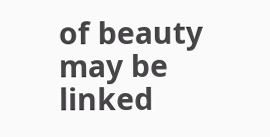of beauty may be linked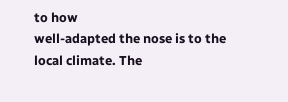to how
well-adapted the nose is to the local climate. The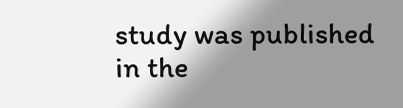study was published in the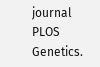journal PLOS Genetics.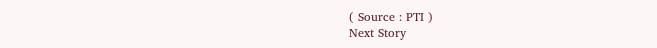( Source : PTI )
Next Story